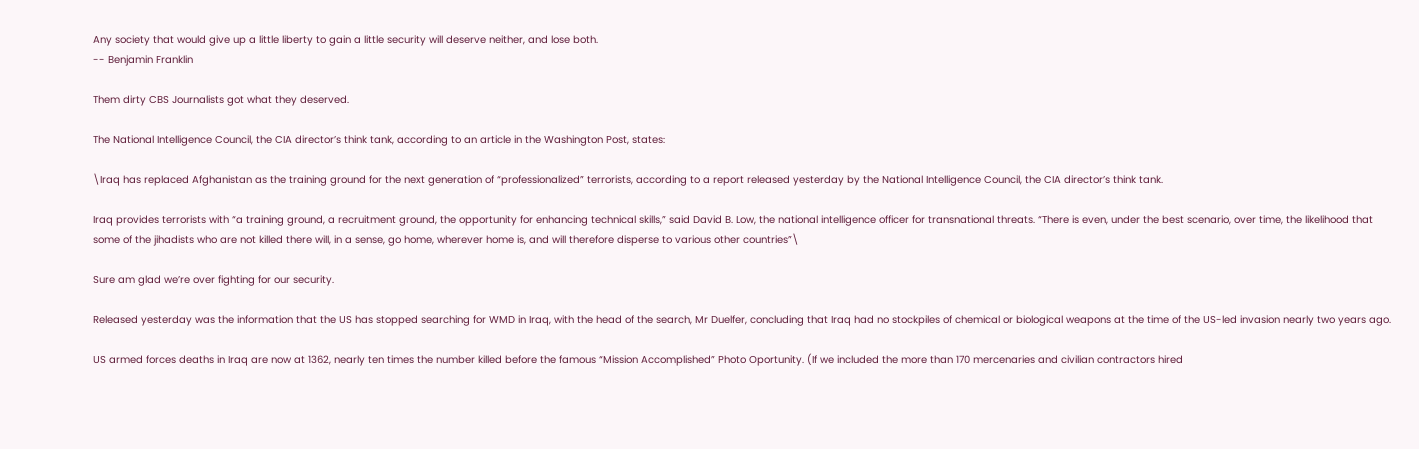Any society that would give up a little liberty to gain a little security will deserve neither, and lose both.
-- Benjamin Franklin

Them dirty CBS Journalists got what they deserved.

The National Intelligence Council, the CIA director’s think tank, according to an article in the Washington Post, states:

\Iraq has replaced Afghanistan as the training ground for the next generation of “professionalized” terrorists, according to a report released yesterday by the National Intelligence Council, the CIA director’s think tank.

Iraq provides terrorists with “a training ground, a recruitment ground, the opportunity for enhancing technical skills,” said David B. Low, the national intelligence officer for transnational threats. “There is even, under the best scenario, over time, the likelihood that some of the jihadists who are not killed there will, in a sense, go home, wherever home is, and will therefore disperse to various other countries”\

Sure am glad we’re over fighting for our security.

Released yesterday was the information that the US has stopped searching for WMD in Iraq, with the head of the search, Mr Duelfer, concluding that Iraq had no stockpiles of chemical or biological weapons at the time of the US-led invasion nearly two years ago.

US armed forces deaths in Iraq are now at 1362, nearly ten times the number killed before the famous “Mission Accomplished” Photo Oportunity. (If we included the more than 170 mercenaries and civilian contractors hired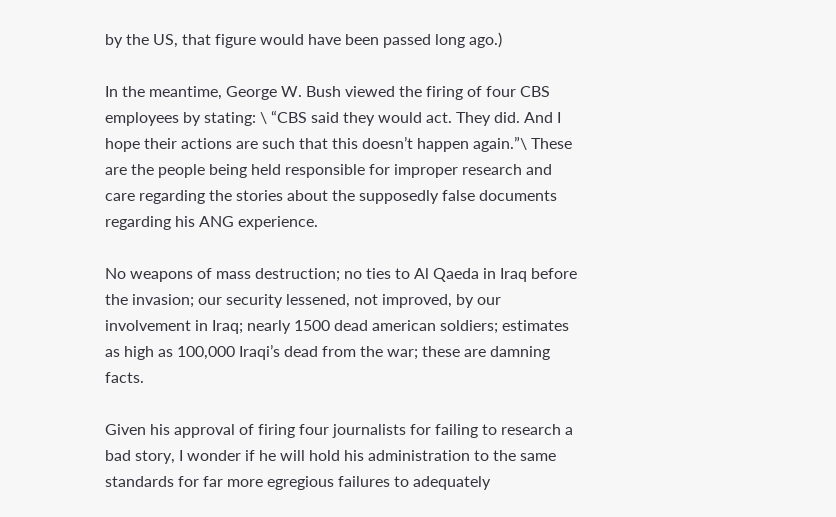by the US, that figure would have been passed long ago.)

In the meantime, George W. Bush viewed the firing of four CBS employees by stating: \ “CBS said they would act. They did. And I hope their actions are such that this doesn’t happen again.”\ These are the people being held responsible for improper research and care regarding the stories about the supposedly false documents regarding his ANG experience.

No weapons of mass destruction; no ties to Al Qaeda in Iraq before the invasion; our security lessened, not improved, by our involvement in Iraq; nearly 1500 dead american soldiers; estimates as high as 100,000 Iraqi’s dead from the war; these are damning facts.

Given his approval of firing four journalists for failing to research a bad story, I wonder if he will hold his administration to the same standards for far more egregious failures to adequately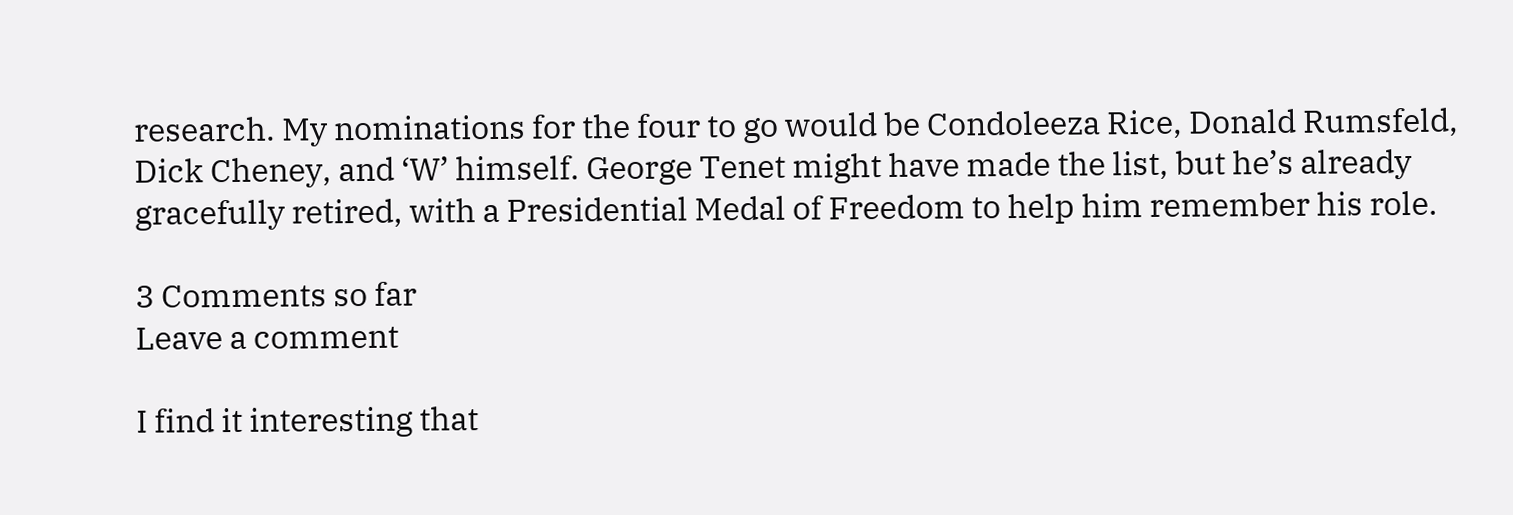research. My nominations for the four to go would be Condoleeza Rice, Donald Rumsfeld, Dick Cheney, and ‘W’ himself. George Tenet might have made the list, but he’s already gracefully retired, with a Presidential Medal of Freedom to help him remember his role.

3 Comments so far
Leave a comment

I find it interesting that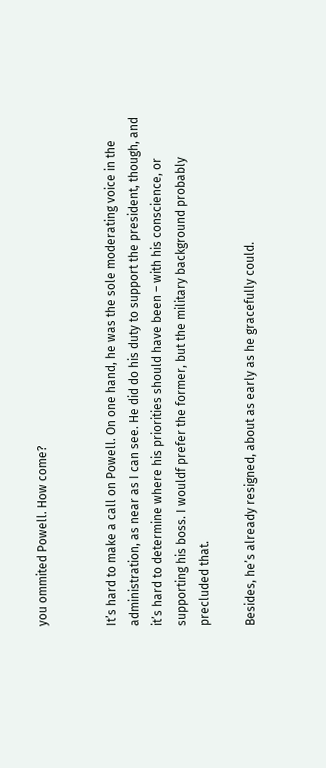you ommited Powell. How come?


It’s hard to make a call on Powell. On one hand, he was the sole moderating voice in the administration, as near as I can see. He did do his duty to support the president, though, and it’s hard to determine where his priorities should have been – with his conscience, or supporting his boss. I wouldf prefer the former, but the military background probably precluded that.

Besides, he’s already resigned, about as early as he gracefully could.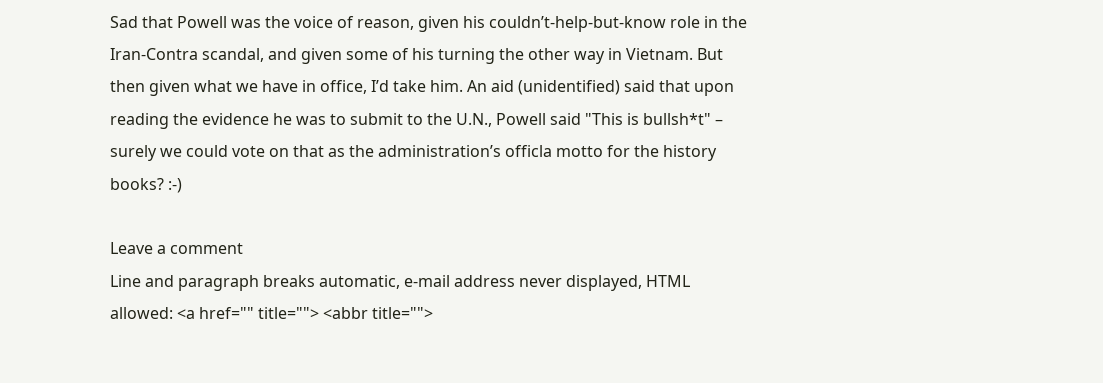Sad that Powell was the voice of reason, given his couldn’t-help-but-know role in the Iran-Contra scandal, and given some of his turning the other way in Vietnam. But then given what we have in office, I’d take him. An aid (unidentified) said that upon reading the evidence he was to submit to the U.N., Powell said "This is bullsh*t" – surely we could vote on that as the administration’s officla motto for the history books? :-)

Leave a comment
Line and paragraph breaks automatic, e-mail address never displayed, HTML allowed: <a href="" title=""> <abbr title="">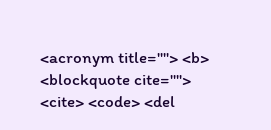<acronym title=""> <b> <blockquote cite=""> <cite> <code> <del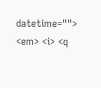datetime=""> <em> <i> <q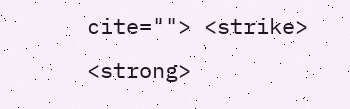cite=""> <strike> <strong>